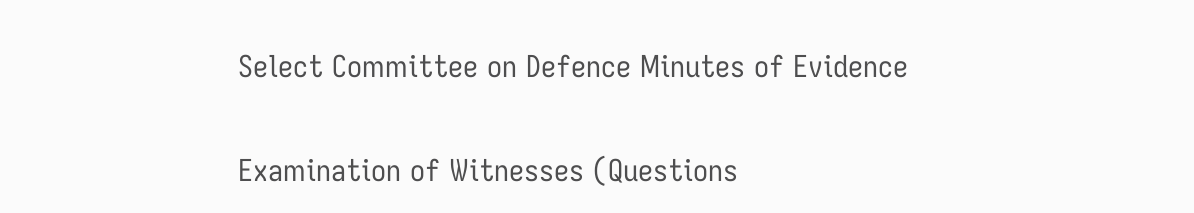Select Committee on Defence Minutes of Evidence

Examination of Witnesses (Questions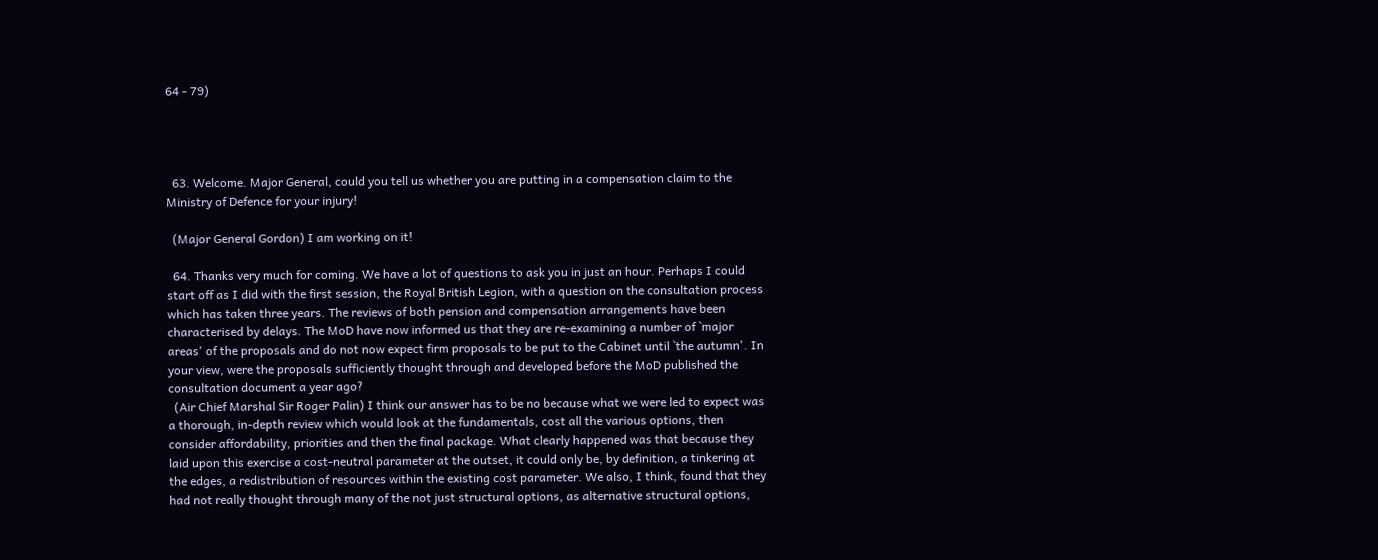64 - 79)




  63. Welcome. Major General, could you tell us whether you are putting in a compensation claim to the Ministry of Defence for your injury!

  (Major General Gordon) I am working on it!

  64. Thanks very much for coming. We have a lot of questions to ask you in just an hour. Perhaps I could start off as I did with the first session, the Royal British Legion, with a question on the consultation process which has taken three years. The reviews of both pension and compensation arrangements have been characterised by delays. The MoD have now informed us that they are re-examining a number of `major areas' of the proposals and do not now expect firm proposals to be put to the Cabinet until `the autumn'. In your view, were the proposals sufficiently thought through and developed before the MoD published the consultation document a year ago?
  (Air Chief Marshal Sir Roger Palin) I think our answer has to be no because what we were led to expect was a thorough, in-depth review which would look at the fundamentals, cost all the various options, then consider affordability, priorities and then the final package. What clearly happened was that because they laid upon this exercise a cost-neutral parameter at the outset, it could only be, by definition, a tinkering at the edges, a redistribution of resources within the existing cost parameter. We also, I think, found that they had not really thought through many of the not just structural options, as alternative structural options,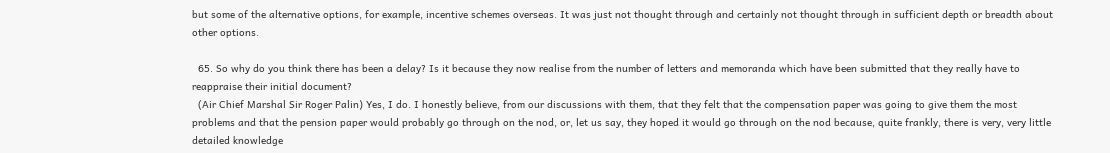but some of the alternative options, for example, incentive schemes overseas. It was just not thought through and certainly not thought through in sufficient depth or breadth about other options.

  65. So why do you think there has been a delay? Is it because they now realise from the number of letters and memoranda which have been submitted that they really have to reappraise their initial document?
  (Air Chief Marshal Sir Roger Palin) Yes, I do. I honestly believe, from our discussions with them, that they felt that the compensation paper was going to give them the most problems and that the pension paper would probably go through on the nod, or, let us say, they hoped it would go through on the nod because, quite frankly, there is very, very little detailed knowledge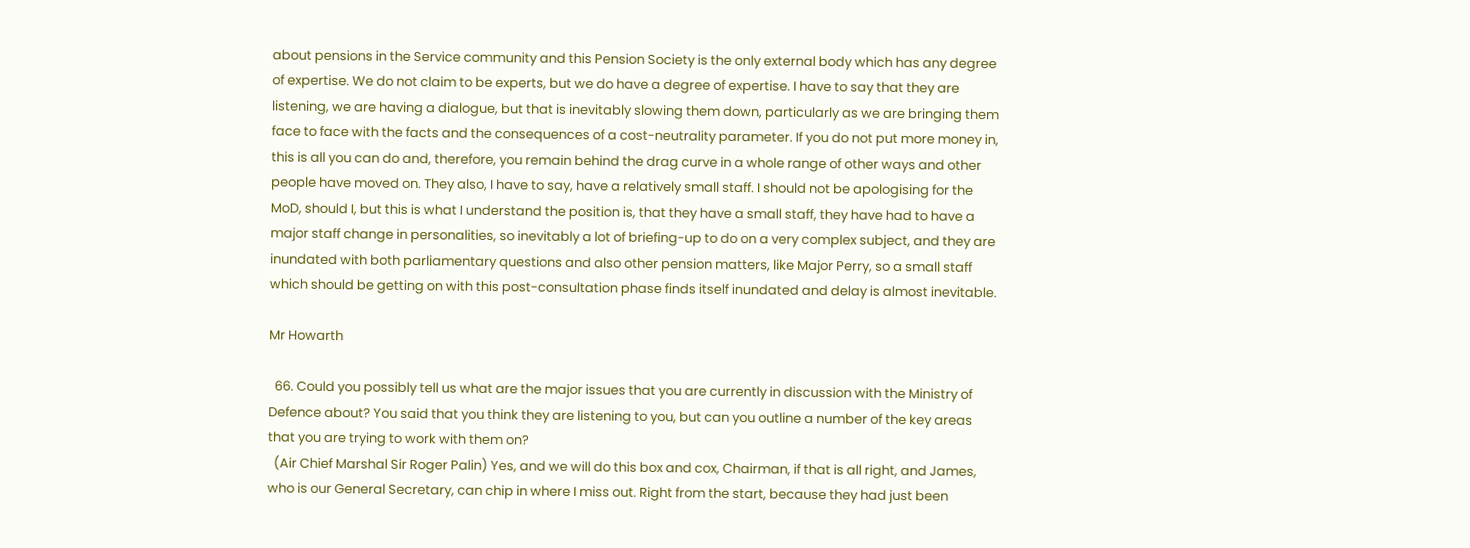about pensions in the Service community and this Pension Society is the only external body which has any degree of expertise. We do not claim to be experts, but we do have a degree of expertise. I have to say that they are listening, we are having a dialogue, but that is inevitably slowing them down, particularly as we are bringing them face to face with the facts and the consequences of a cost-neutrality parameter. If you do not put more money in, this is all you can do and, therefore, you remain behind the drag curve in a whole range of other ways and other people have moved on. They also, I have to say, have a relatively small staff. I should not be apologising for the MoD, should I, but this is what I understand the position is, that they have a small staff, they have had to have a major staff change in personalities, so inevitably a lot of briefing-up to do on a very complex subject, and they are inundated with both parliamentary questions and also other pension matters, like Major Perry, so a small staff which should be getting on with this post-consultation phase finds itself inundated and delay is almost inevitable.

Mr Howarth

  66. Could you possibly tell us what are the major issues that you are currently in discussion with the Ministry of Defence about? You said that you think they are listening to you, but can you outline a number of the key areas that you are trying to work with them on?
  (Air Chief Marshal Sir Roger Palin) Yes, and we will do this box and cox, Chairman, if that is all right, and James, who is our General Secretary, can chip in where I miss out. Right from the start, because they had just been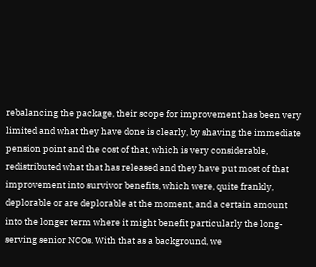rebalancing the package, their scope for improvement has been very limited and what they have done is clearly, by shaving the immediate pension point and the cost of that, which is very considerable, redistributed what that has released and they have put most of that improvement into survivor benefits, which were, quite frankly, deplorable or are deplorable at the moment, and a certain amount into the longer term where it might benefit particularly the long-serving senior NCOs. With that as a background, we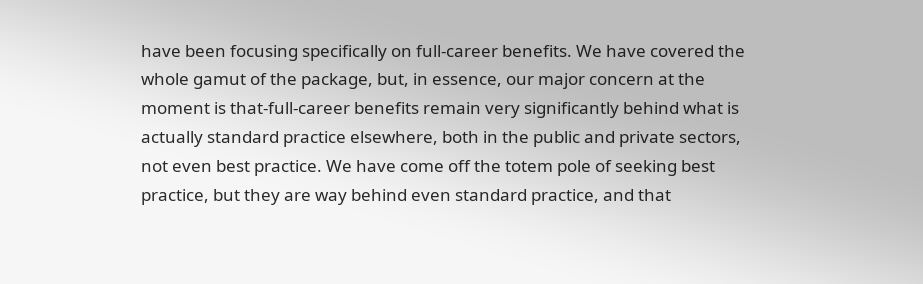have been focusing specifically on full-career benefits. We have covered the whole gamut of the package, but, in essence, our major concern at the moment is that-full-career benefits remain very significantly behind what is actually standard practice elsewhere, both in the public and private sectors, not even best practice. We have come off the totem pole of seeking best practice, but they are way behind even standard practice, and that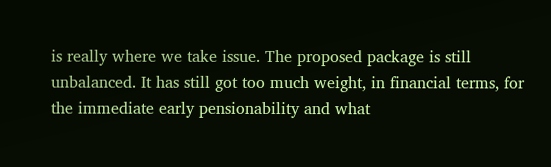is really where we take issue. The proposed package is still unbalanced. It has still got too much weight, in financial terms, for the immediate early pensionability and what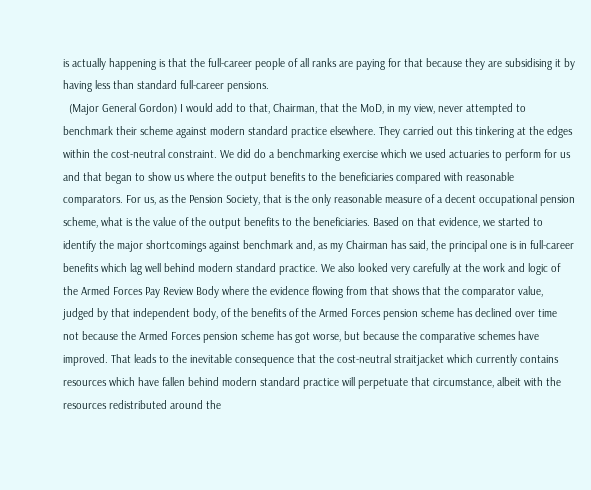is actually happening is that the full-career people of all ranks are paying for that because they are subsidising it by having less than standard full-career pensions.
  (Major General Gordon) I would add to that, Chairman, that the MoD, in my view, never attempted to benchmark their scheme against modern standard practice elsewhere. They carried out this tinkering at the edges within the cost-neutral constraint. We did do a benchmarking exercise which we used actuaries to perform for us and that began to show us where the output benefits to the beneficiaries compared with reasonable comparators. For us, as the Pension Society, that is the only reasonable measure of a decent occupational pension scheme, what is the value of the output benefits to the beneficiaries. Based on that evidence, we started to identify the major shortcomings against benchmark and, as my Chairman has said, the principal one is in full-career benefits which lag well behind modern standard practice. We also looked very carefully at the work and logic of the Armed Forces Pay Review Body where the evidence flowing from that shows that the comparator value, judged by that independent body, of the benefits of the Armed Forces pension scheme has declined over time not because the Armed Forces pension scheme has got worse, but because the comparative schemes have improved. That leads to the inevitable consequence that the cost-neutral straitjacket which currently contains resources which have fallen behind modern standard practice will perpetuate that circumstance, albeit with the resources redistributed around the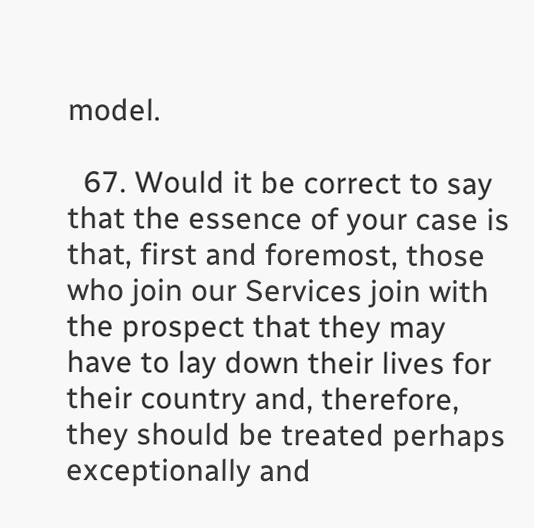model.

  67. Would it be correct to say that the essence of your case is that, first and foremost, those who join our Services join with the prospect that they may have to lay down their lives for their country and, therefore, they should be treated perhaps exceptionally and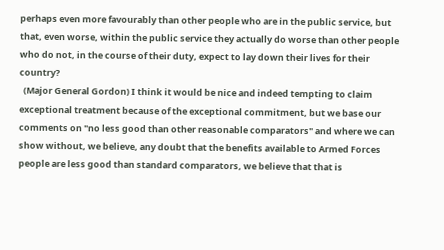perhaps even more favourably than other people who are in the public service, but that, even worse, within the public service they actually do worse than other people who do not, in the course of their duty, expect to lay down their lives for their country?
  (Major General Gordon) I think it would be nice and indeed tempting to claim exceptional treatment because of the exceptional commitment, but we base our comments on "no less good than other reasonable comparators" and where we can show without, we believe, any doubt that the benefits available to Armed Forces people are less good than standard comparators, we believe that that is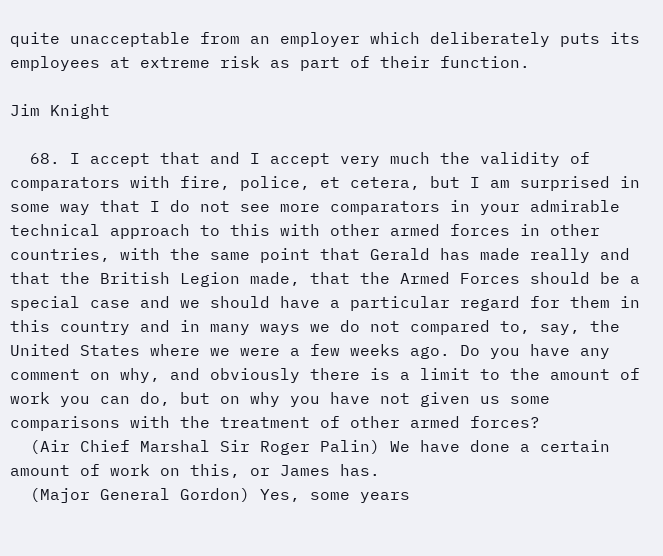quite unacceptable from an employer which deliberately puts its employees at extreme risk as part of their function.

Jim Knight

  68. I accept that and I accept very much the validity of comparators with fire, police, et cetera, but I am surprised in some way that I do not see more comparators in your admirable technical approach to this with other armed forces in other countries, with the same point that Gerald has made really and that the British Legion made, that the Armed Forces should be a special case and we should have a particular regard for them in this country and in many ways we do not compared to, say, the United States where we were a few weeks ago. Do you have any comment on why, and obviously there is a limit to the amount of work you can do, but on why you have not given us some comparisons with the treatment of other armed forces?
  (Air Chief Marshal Sir Roger Palin) We have done a certain amount of work on this, or James has.
  (Major General Gordon) Yes, some years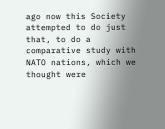ago now this Society attempted to do just that, to do a comparative study with NATO nations, which we thought were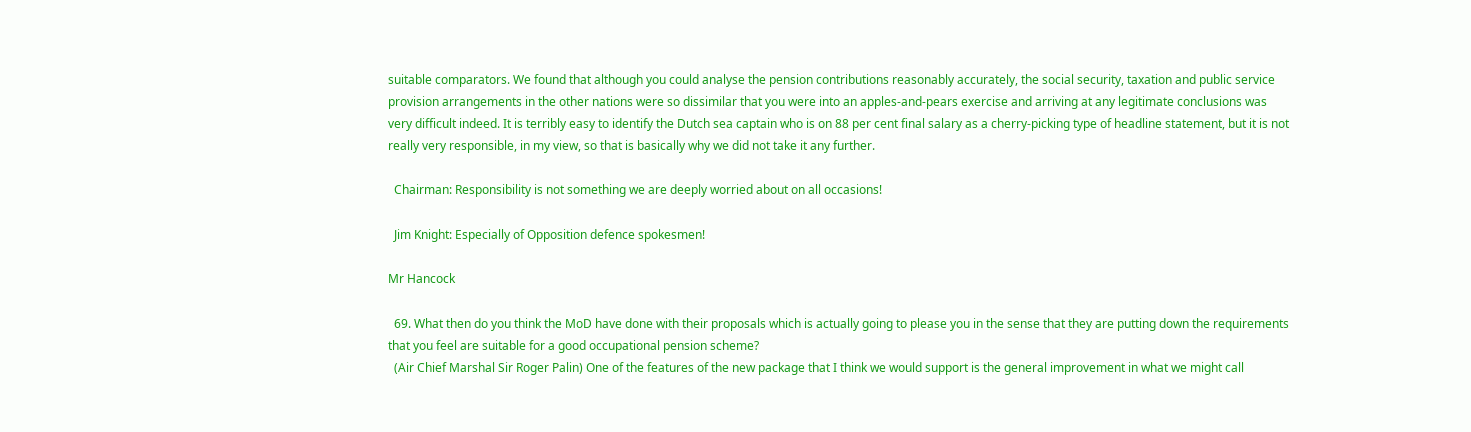suitable comparators. We found that although you could analyse the pension contributions reasonably accurately, the social security, taxation and public service provision arrangements in the other nations were so dissimilar that you were into an apples-and-pears exercise and arriving at any legitimate conclusions was very difficult indeed. It is terribly easy to identify the Dutch sea captain who is on 88 per cent final salary as a cherry-picking type of headline statement, but it is not really very responsible, in my view, so that is basically why we did not take it any further.

  Chairman: Responsibility is not something we are deeply worried about on all occasions!

  Jim Knight: Especially of Opposition defence spokesmen!

Mr Hancock

  69. What then do you think the MoD have done with their proposals which is actually going to please you in the sense that they are putting down the requirements that you feel are suitable for a good occupational pension scheme?
  (Air Chief Marshal Sir Roger Palin) One of the features of the new package that I think we would support is the general improvement in what we might call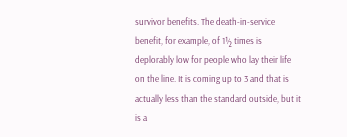survivor benefits. The death-in-service benefit, for example, of 1½ times is deplorably low for people who lay their life on the line. It is coming up to 3 and that is actually less than the standard outside, but it is a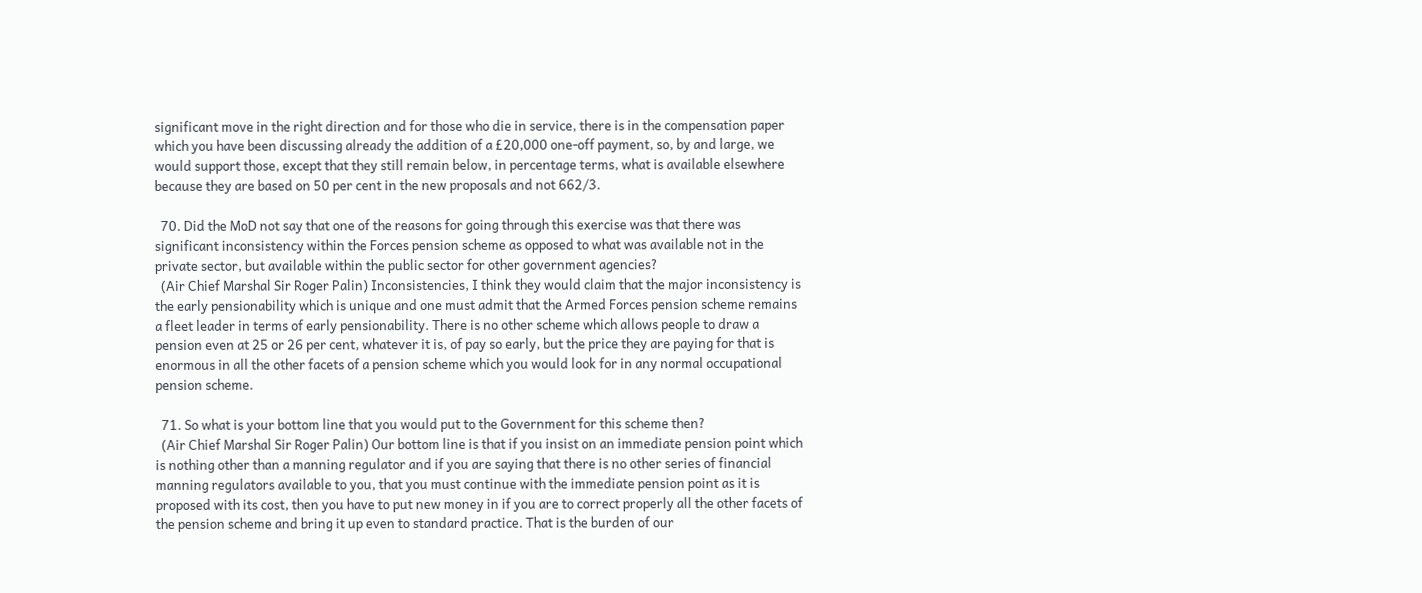significant move in the right direction and for those who die in service, there is in the compensation paper which you have been discussing already the addition of a £20,000 one-off payment, so, by and large, we would support those, except that they still remain below, in percentage terms, what is available elsewhere because they are based on 50 per cent in the new proposals and not 662/3.

  70. Did the MoD not say that one of the reasons for going through this exercise was that there was significant inconsistency within the Forces pension scheme as opposed to what was available not in the private sector, but available within the public sector for other government agencies?
  (Air Chief Marshal Sir Roger Palin) Inconsistencies, I think they would claim that the major inconsistency is the early pensionability which is unique and one must admit that the Armed Forces pension scheme remains a fleet leader in terms of early pensionability. There is no other scheme which allows people to draw a pension even at 25 or 26 per cent, whatever it is, of pay so early, but the price they are paying for that is enormous in all the other facets of a pension scheme which you would look for in any normal occupational pension scheme.

  71. So what is your bottom line that you would put to the Government for this scheme then?
  (Air Chief Marshal Sir Roger Palin) Our bottom line is that if you insist on an immediate pension point which is nothing other than a manning regulator and if you are saying that there is no other series of financial manning regulators available to you, that you must continue with the immediate pension point as it is proposed with its cost, then you have to put new money in if you are to correct properly all the other facets of the pension scheme and bring it up even to standard practice. That is the burden of our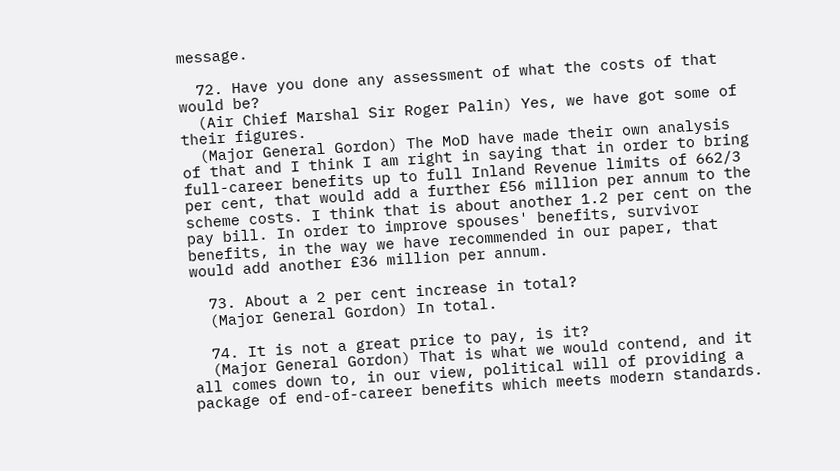message.

  72. Have you done any assessment of what the costs of that would be?
  (Air Chief Marshal Sir Roger Palin) Yes, we have got some of their figures.
  (Major General Gordon) The MoD have made their own analysis of that and I think I am right in saying that in order to bring full-career benefits up to full Inland Revenue limits of 662/3 per cent, that would add a further £56 million per annum to the scheme costs. I think that is about another 1.2 per cent on the pay bill. In order to improve spouses' benefits, survivor benefits, in the way we have recommended in our paper, that would add another £36 million per annum.

  73. About a 2 per cent increase in total?
  (Major General Gordon) In total.

  74. It is not a great price to pay, is it?
  (Major General Gordon) That is what we would contend, and it all comes down to, in our view, political will of providing a package of end-of-career benefits which meets modern standards.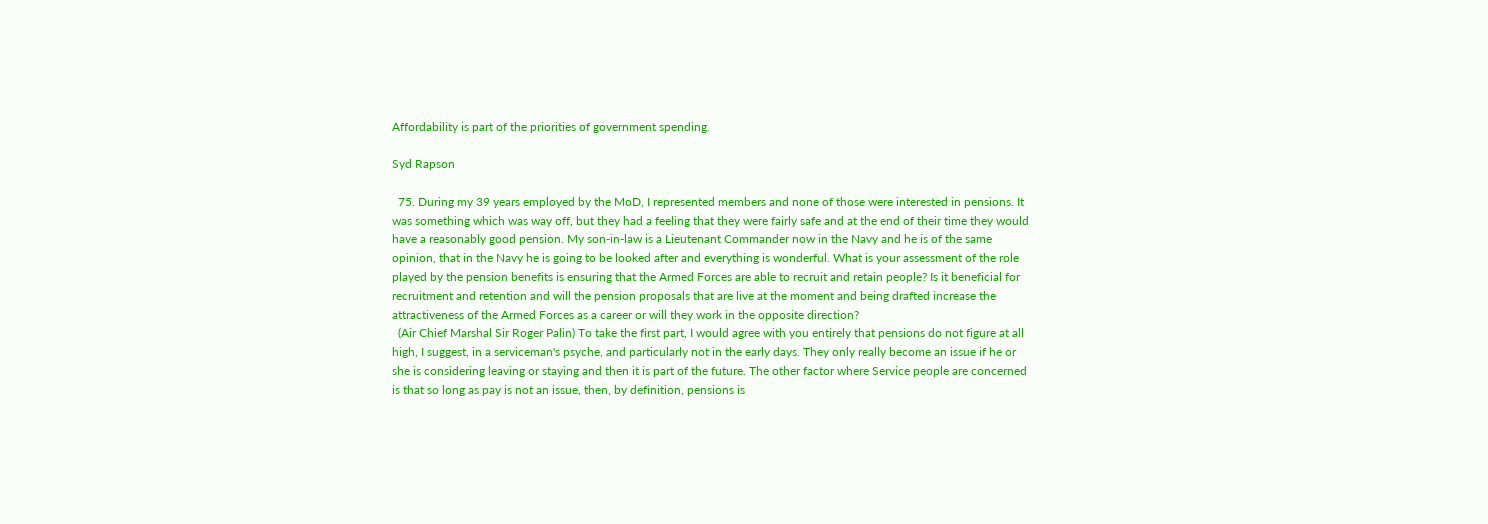Affordability is part of the priorities of government spending.

Syd Rapson

  75. During my 39 years employed by the MoD, I represented members and none of those were interested in pensions. It was something which was way off, but they had a feeling that they were fairly safe and at the end of their time they would have a reasonably good pension. My son-in-law is a Lieutenant Commander now in the Navy and he is of the same opinion, that in the Navy he is going to be looked after and everything is wonderful. What is your assessment of the role played by the pension benefits is ensuring that the Armed Forces are able to recruit and retain people? Is it beneficial for recruitment and retention and will the pension proposals that are live at the moment and being drafted increase the attractiveness of the Armed Forces as a career or will they work in the opposite direction?
  (Air Chief Marshal Sir Roger Palin) To take the first part, I would agree with you entirely that pensions do not figure at all high, I suggest, in a serviceman's psyche, and particularly not in the early days. They only really become an issue if he or she is considering leaving or staying and then it is part of the future. The other factor where Service people are concerned is that so long as pay is not an issue, then, by definition, pensions is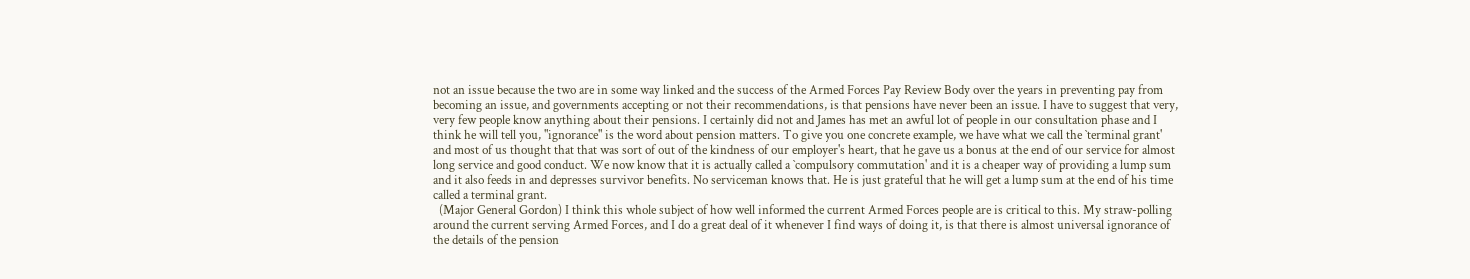not an issue because the two are in some way linked and the success of the Armed Forces Pay Review Body over the years in preventing pay from becoming an issue, and governments accepting or not their recommendations, is that pensions have never been an issue. I have to suggest that very, very few people know anything about their pensions. I certainly did not and James has met an awful lot of people in our consultation phase and I think he will tell you, "ignorance" is the word about pension matters. To give you one concrete example, we have what we call the `terminal grant' and most of us thought that that was sort of out of the kindness of our employer's heart, that he gave us a bonus at the end of our service for almost long service and good conduct. We now know that it is actually called a `compulsory commutation' and it is a cheaper way of providing a lump sum and it also feeds in and depresses survivor benefits. No serviceman knows that. He is just grateful that he will get a lump sum at the end of his time called a terminal grant.
  (Major General Gordon) I think this whole subject of how well informed the current Armed Forces people are is critical to this. My straw-polling around the current serving Armed Forces, and I do a great deal of it whenever I find ways of doing it, is that there is almost universal ignorance of the details of the pension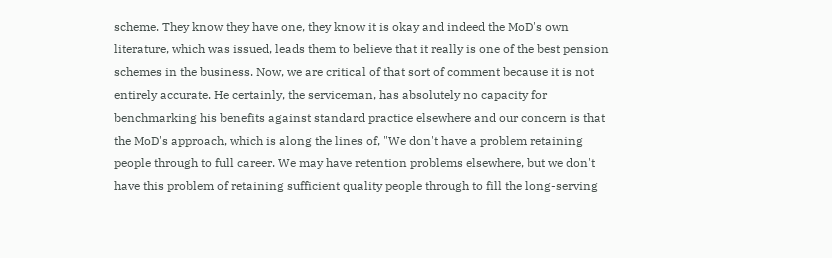scheme. They know they have one, they know it is okay and indeed the MoD's own literature, which was issued, leads them to believe that it really is one of the best pension schemes in the business. Now, we are critical of that sort of comment because it is not entirely accurate. He certainly, the serviceman, has absolutely no capacity for benchmarking his benefits against standard practice elsewhere and our concern is that the MoD's approach, which is along the lines of, "We don't have a problem retaining people through to full career. We may have retention problems elsewhere, but we don't have this problem of retaining sufficient quality people through to fill the long-serving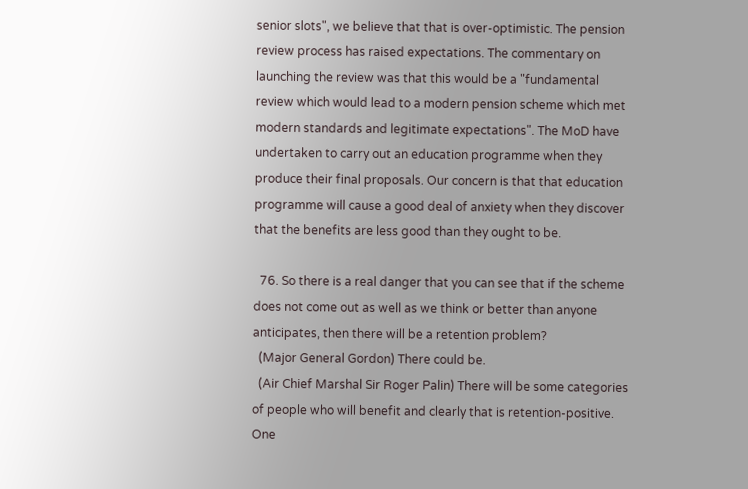senior slots", we believe that that is over-optimistic. The pension review process has raised expectations. The commentary on launching the review was that this would be a "fundamental review which would lead to a modern pension scheme which met modern standards and legitimate expectations". The MoD have undertaken to carry out an education programme when they produce their final proposals. Our concern is that that education programme will cause a good deal of anxiety when they discover that the benefits are less good than they ought to be.

  76. So there is a real danger that you can see that if the scheme does not come out as well as we think or better than anyone anticipates, then there will be a retention problem?
  (Major General Gordon) There could be.
  (Air Chief Marshal Sir Roger Palin) There will be some categories of people who will benefit and clearly that is retention-positive. One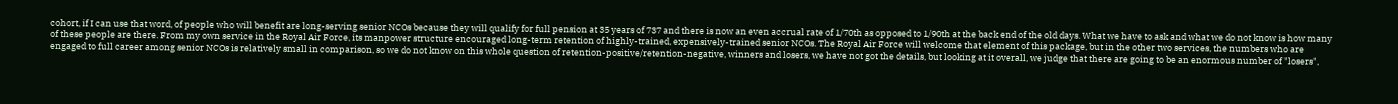cohort, if I can use that word, of people who will benefit are long-serving senior NCOs because they will qualify for full pension at 35 years of 737 and there is now an even accrual rate of 1/70th as opposed to 1/90th at the back end of the old days. What we have to ask and what we do not know is how many of these people are there. From my own service in the Royal Air Force, its manpower structure encouraged long-term retention of highly-trained, expensively-trained senior NCOs. The Royal Air Force will welcome that element of this package, but in the other two services, the numbers who are engaged to full career among senior NCOs is relatively small in comparison, so we do not know on this whole question of retention-positive/retention-negative, winners and losers, we have not got the details, but looking at it overall, we judge that there are going to be an enormous number of "losers",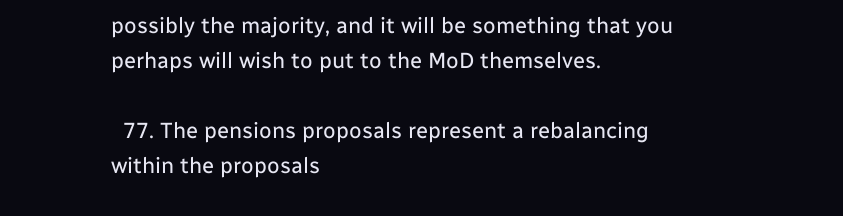possibly the majority, and it will be something that you perhaps will wish to put to the MoD themselves.

  77. The pensions proposals represent a rebalancing within the proposals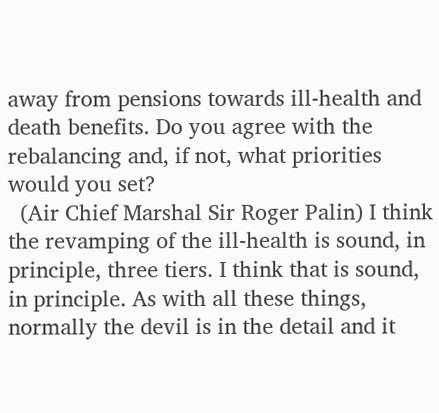away from pensions towards ill-health and death benefits. Do you agree with the rebalancing and, if not, what priorities would you set?
  (Air Chief Marshal Sir Roger Palin) I think the revamping of the ill-health is sound, in principle, three tiers. I think that is sound, in principle. As with all these things, normally the devil is in the detail and it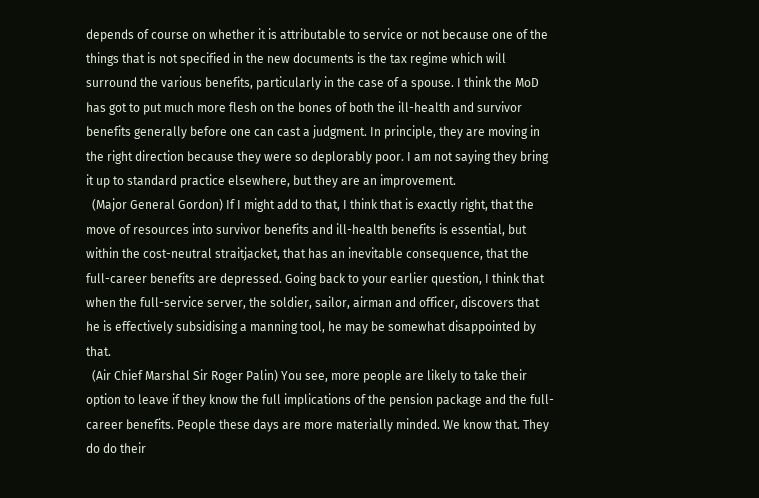depends of course on whether it is attributable to service or not because one of the things that is not specified in the new documents is the tax regime which will surround the various benefits, particularly in the case of a spouse. I think the MoD has got to put much more flesh on the bones of both the ill-health and survivor benefits generally before one can cast a judgment. In principle, they are moving in the right direction because they were so deplorably poor. I am not saying they bring it up to standard practice elsewhere, but they are an improvement.
  (Major General Gordon) If I might add to that, I think that is exactly right, that the move of resources into survivor benefits and ill-health benefits is essential, but within the cost-neutral straitjacket, that has an inevitable consequence, that the full-career benefits are depressed. Going back to your earlier question, I think that when the full-service server, the soldier, sailor, airman and officer, discovers that he is effectively subsidising a manning tool, he may be somewhat disappointed by that.
  (Air Chief Marshal Sir Roger Palin) You see, more people are likely to take their option to leave if they know the full implications of the pension package and the full-career benefits. People these days are more materially minded. We know that. They do do their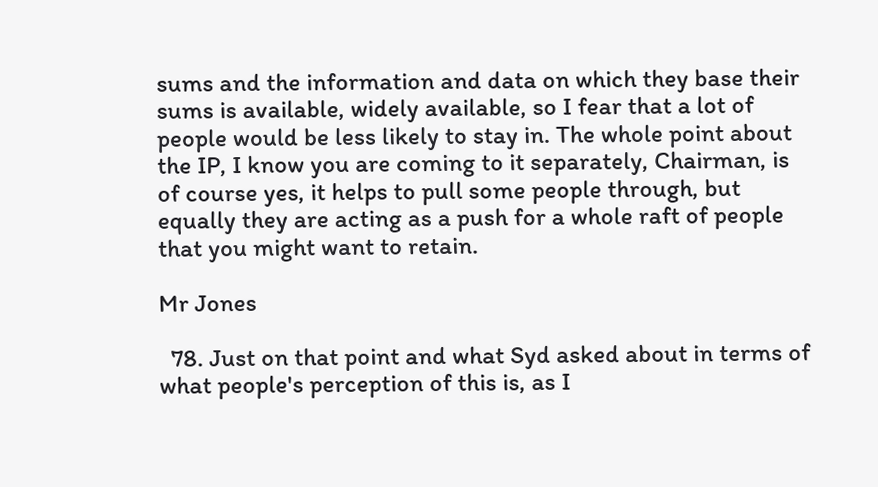sums and the information and data on which they base their sums is available, widely available, so I fear that a lot of people would be less likely to stay in. The whole point about the IP, I know you are coming to it separately, Chairman, is of course yes, it helps to pull some people through, but equally they are acting as a push for a whole raft of people that you might want to retain.

Mr Jones

  78. Just on that point and what Syd asked about in terms of what people's perception of this is, as I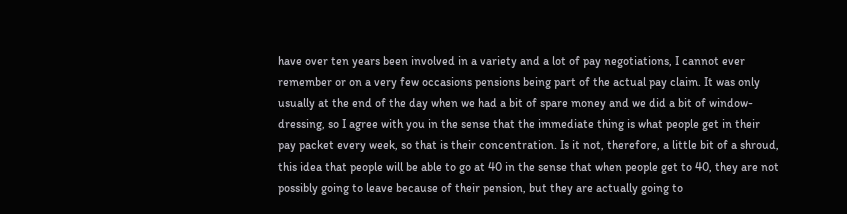have over ten years been involved in a variety and a lot of pay negotiations, I cannot ever remember or on a very few occasions pensions being part of the actual pay claim. It was only usually at the end of the day when we had a bit of spare money and we did a bit of window-dressing, so I agree with you in the sense that the immediate thing is what people get in their pay packet every week, so that is their concentration. Is it not, therefore, a little bit of a shroud, this idea that people will be able to go at 40 in the sense that when people get to 40, they are not possibly going to leave because of their pension, but they are actually going to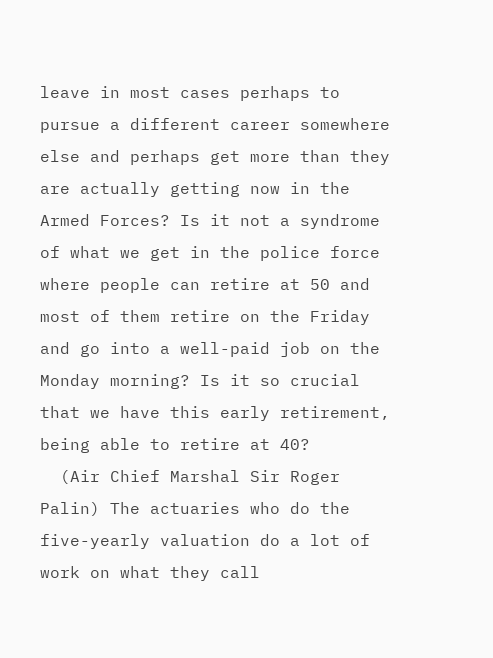leave in most cases perhaps to pursue a different career somewhere else and perhaps get more than they are actually getting now in the Armed Forces? Is it not a syndrome of what we get in the police force where people can retire at 50 and most of them retire on the Friday and go into a well-paid job on the Monday morning? Is it so crucial that we have this early retirement, being able to retire at 40?
  (Air Chief Marshal Sir Roger Palin) The actuaries who do the five-yearly valuation do a lot of work on what they call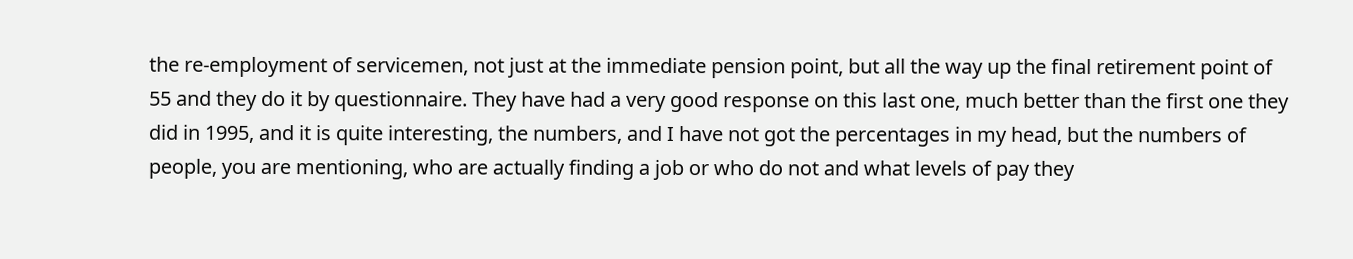the re-employment of servicemen, not just at the immediate pension point, but all the way up the final retirement point of 55 and they do it by questionnaire. They have had a very good response on this last one, much better than the first one they did in 1995, and it is quite interesting, the numbers, and I have not got the percentages in my head, but the numbers of people, you are mentioning, who are actually finding a job or who do not and what levels of pay they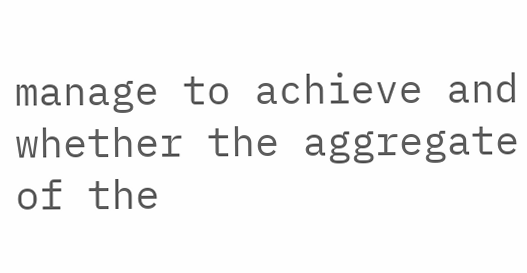manage to achieve and whether the aggregate of the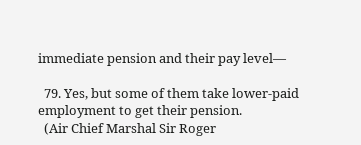immediate pension and their pay level—

  79. Yes, but some of them take lower-paid employment to get their pension.
  (Air Chief Marshal Sir Roger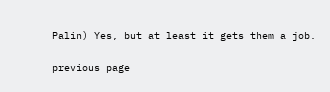Palin) Yes, but at least it gets them a job.

previous page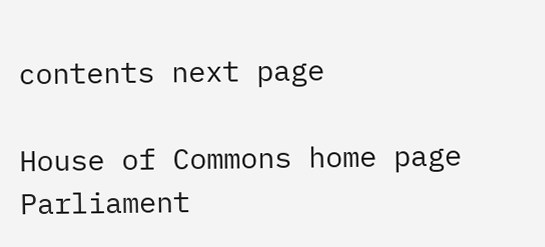contents next page

House of Commons home page Parliament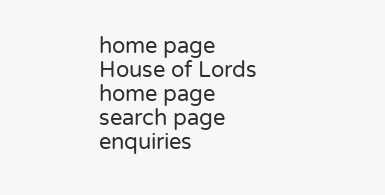home page House of Lords home page search page enquiries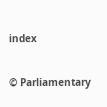index

© Parliamentary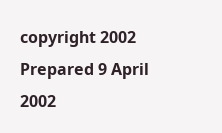copyright 2002
Prepared 9 April 2002